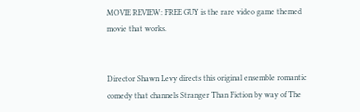MOVIE REVIEW: FREE GUY is the rare video game themed movie that works.


Director Shawn Levy directs this original ensemble romantic comedy that channels Stranger Than Fiction by way of The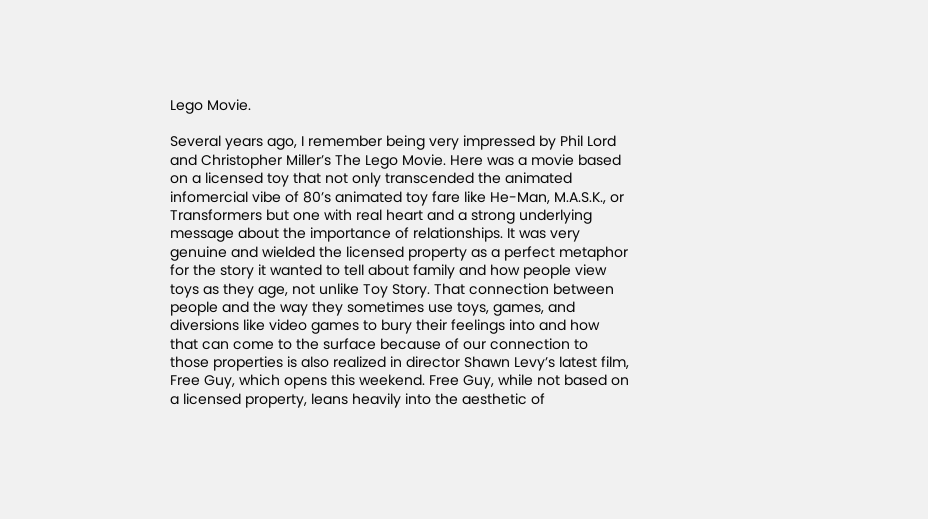Lego Movie.

Several years ago, I remember being very impressed by Phil Lord and Christopher Miller’s The Lego Movie. Here was a movie based on a licensed toy that not only transcended the animated infomercial vibe of 80’s animated toy fare like He-Man, M.A.S.K., or Transformers but one with real heart and a strong underlying message about the importance of relationships. It was very genuine and wielded the licensed property as a perfect metaphor for the story it wanted to tell about family and how people view toys as they age, not unlike Toy Story. That connection between people and the way they sometimes use toys, games, and diversions like video games to bury their feelings into and how that can come to the surface because of our connection to those properties is also realized in director Shawn Levy’s latest film, Free Guy, which opens this weekend. Free Guy, while not based on a licensed property, leans heavily into the aesthetic of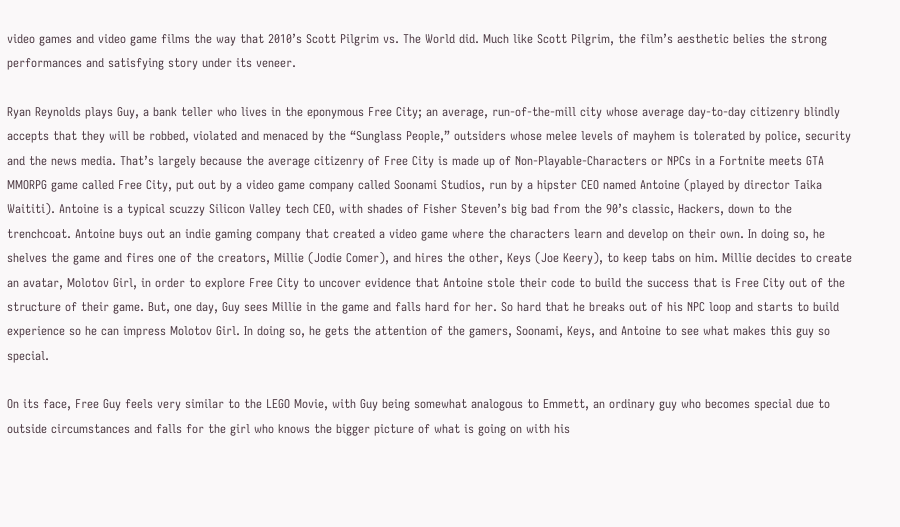video games and video game films the way that 2010’s Scott Pilgrim vs. The World did. Much like Scott Pilgrim, the film’s aesthetic belies the strong performances and satisfying story under its veneer.

Ryan Reynolds plays Guy, a bank teller who lives in the eponymous Free City; an average, run-of-the-mill city whose average day-to-day citizenry blindly accepts that they will be robbed, violated and menaced by the “Sunglass People,” outsiders whose melee levels of mayhem is tolerated by police, security and the news media. That’s largely because the average citizenry of Free City is made up of Non-Playable-Characters or NPCs in a Fortnite meets GTA MMORPG game called Free City, put out by a video game company called Soonami Studios, run by a hipster CEO named Antoine (played by director Taika Waititi). Antoine is a typical scuzzy Silicon Valley tech CEO, with shades of Fisher Steven’s big bad from the 90’s classic, Hackers, down to the trenchcoat. Antoine buys out an indie gaming company that created a video game where the characters learn and develop on their own. In doing so, he shelves the game and fires one of the creators, Millie (Jodie Comer), and hires the other, Keys (Joe Keery), to keep tabs on him. Millie decides to create an avatar, Molotov Girl, in order to explore Free City to uncover evidence that Antoine stole their code to build the success that is Free City out of the structure of their game. But, one day, Guy sees Millie in the game and falls hard for her. So hard that he breaks out of his NPC loop and starts to build experience so he can impress Molotov Girl. In doing so, he gets the attention of the gamers, Soonami, Keys, and Antoine to see what makes this guy so special.

On its face, Free Guy feels very similar to the LEGO Movie, with Guy being somewhat analogous to Emmett, an ordinary guy who becomes special due to outside circumstances and falls for the girl who knows the bigger picture of what is going on with his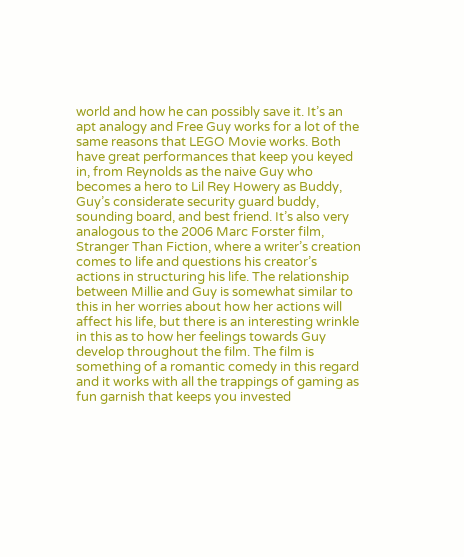world and how he can possibly save it. It’s an apt analogy and Free Guy works for a lot of the same reasons that LEGO Movie works. Both have great performances that keep you keyed in, from Reynolds as the naive Guy who becomes a hero to Lil Rey Howery as Buddy, Guy’s considerate security guard buddy, sounding board, and best friend. It’s also very analogous to the 2006 Marc Forster film, Stranger Than Fiction, where a writer’s creation comes to life and questions his creator’s actions in structuring his life. The relationship between Millie and Guy is somewhat similar to this in her worries about how her actions will affect his life, but there is an interesting wrinkle in this as to how her feelings towards Guy develop throughout the film. The film is something of a romantic comedy in this regard and it works with all the trappings of gaming as fun garnish that keeps you invested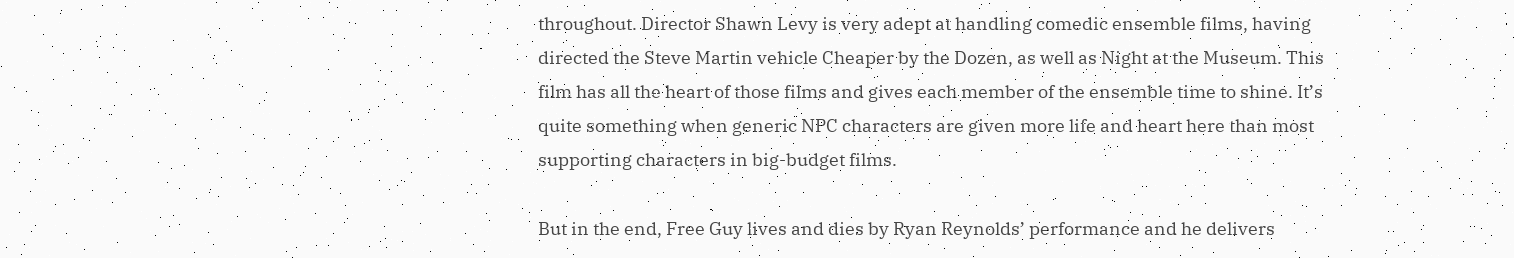throughout. Director Shawn Levy is very adept at handling comedic ensemble films, having directed the Steve Martin vehicle Cheaper by the Dozen, as well as Night at the Museum. This film has all the heart of those films and gives each member of the ensemble time to shine. It’s quite something when generic NPC characters are given more life and heart here than most supporting characters in big-budget films.

But in the end, Free Guy lives and dies by Ryan Reynolds’ performance and he delivers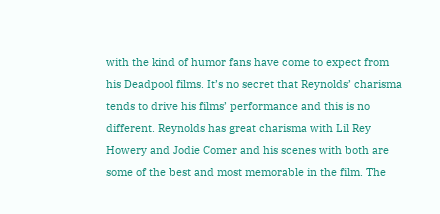with the kind of humor fans have come to expect from his Deadpool films. It’s no secret that Reynolds’ charisma tends to drive his films’ performance and this is no different. Reynolds has great charisma with Lil Rey Howery and Jodie Comer and his scenes with both are some of the best and most memorable in the film. The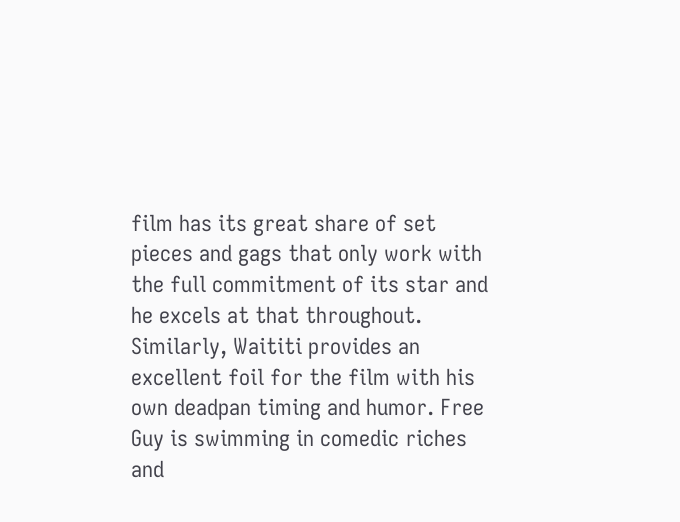film has its great share of set pieces and gags that only work with the full commitment of its star and he excels at that throughout. Similarly, Waititi provides an excellent foil for the film with his own deadpan timing and humor. Free Guy is swimming in comedic riches and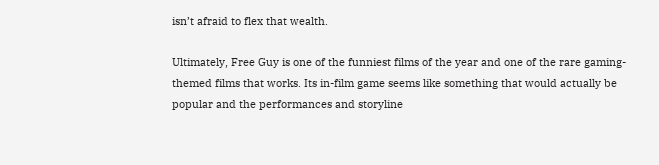isn’t afraid to flex that wealth.

Ultimately, Free Guy is one of the funniest films of the year and one of the rare gaming-themed films that works. Its in-film game seems like something that would actually be popular and the performances and storyline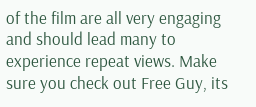of the film are all very engaging and should lead many to experience repeat views. Make sure you check out Free Guy, its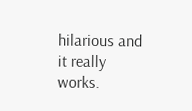hilarious and it really works.